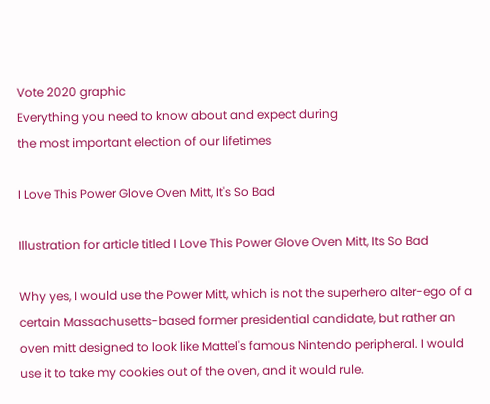Vote 2020 graphic
Everything you need to know about and expect during
the most important election of our lifetimes

I Love This Power Glove Oven Mitt, It's So Bad

Illustration for article titled I Love This Power Glove Oven Mitt, Its So Bad

Why yes, I would use the Power Mitt, which is not the superhero alter-ego of a certain Massachusetts-based former presidential candidate, but rather an oven mitt designed to look like Mattel's famous Nintendo peripheral. I would use it to take my cookies out of the oven, and it would rule.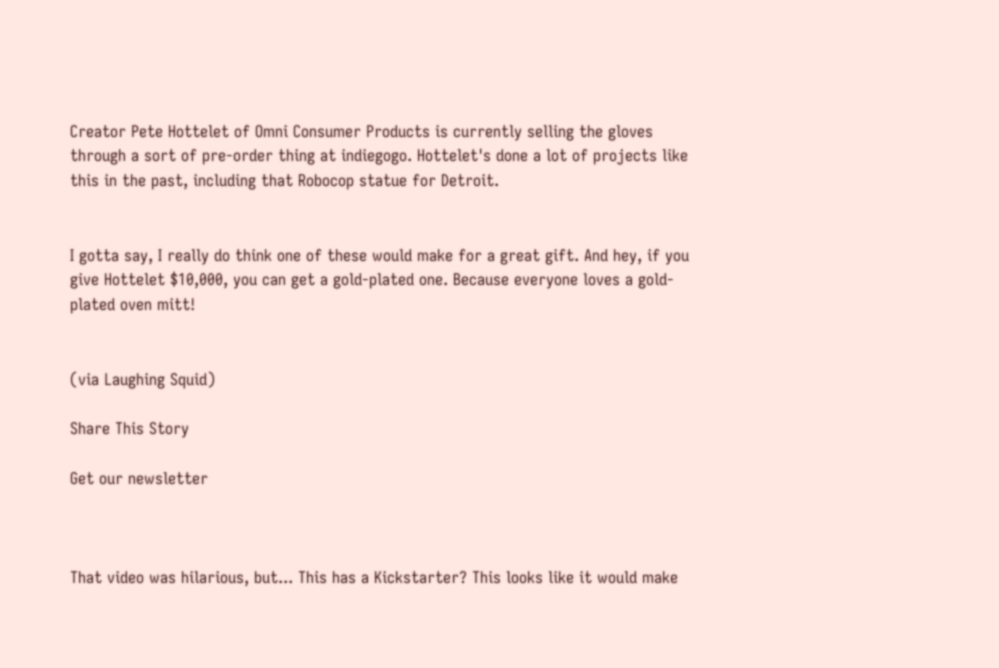Creator Pete Hottelet of Omni Consumer Products is currently selling the gloves through a sort of pre-order thing at indiegogo. Hottelet's done a lot of projects like this in the past, including that Robocop statue for Detroit.


I gotta say, I really do think one of these would make for a great gift. And hey, if you give Hottelet $10,000, you can get a gold-plated one. Because everyone loves a gold-plated oven mitt!


(via Laughing Squid)

Share This Story

Get our newsletter



That video was hilarious, but... This has a Kickstarter? This looks like it would make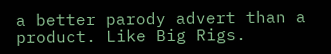a better parody advert than a product. Like Big Rigs.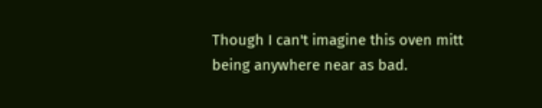Though I can't imagine this oven mitt being anywhere near as bad.